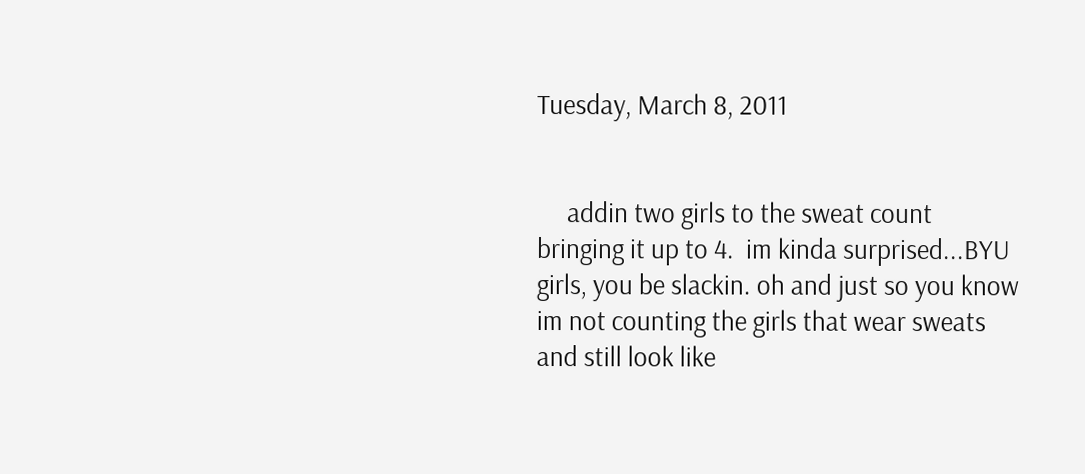Tuesday, March 8, 2011


     addin two girls to the sweat count bringing it up to 4.  im kinda surprised...BYU girls, you be slackin. oh and just so you know im not counting the girls that wear sweats and still look like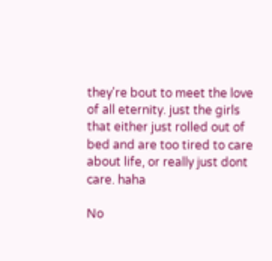they're bout to meet the love of all eternity. just the girls that either just rolled out of bed and are too tired to care about life, or really just dont care. haha

No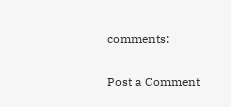comments:

Post a Comment